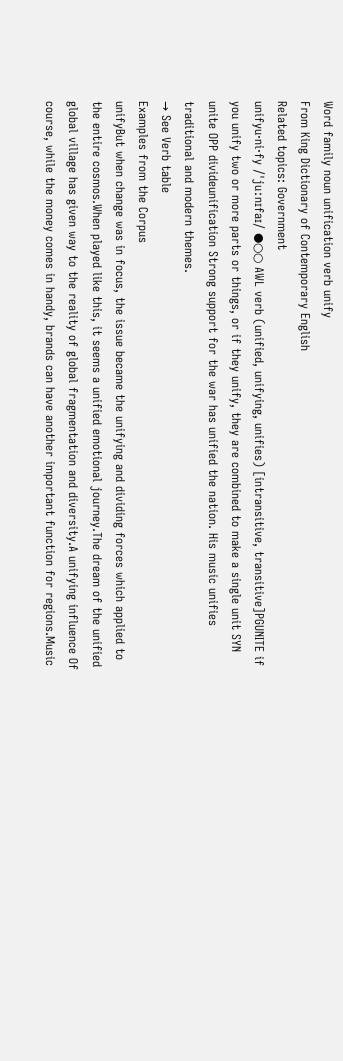Word family noun unification verb unify
From King Dictionary of Contemporary English
Related topics: Government
unifyu‧ni‧fy /ˈjuːnɪfaɪ/ ●○○ AWL verb (unified, unifying, unifies) [intransitive, transitive]PGUNITE if you unify two or more parts or things, or if they unify, they are combined to make a single unit SYN unite OPP divideunification Strong support for the war has unified the nation. His music unifies traditional and modern themes.
→ See Verb table
Examples from the Corpus
unifyBut when change was in focus, the issue became the unifying and dividing forces which applied to the entire cosmos.When played like this, it seems a unified emotional journey.The dream of the unified global village has given way to the reality of global fragmentation and diversity.A unifying influence Of course, while the money comes in handy, brands can have another important function for regions.Music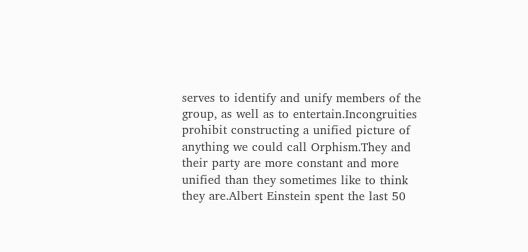serves to identify and unify members of the group, as well as to entertain.Incongruities prohibit constructing a unified picture of anything we could call Orphism.They and their party are more constant and more unified than they sometimes like to think they are.Albert Einstein spent the last 50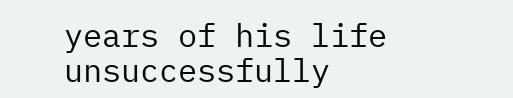years of his life unsuccessfully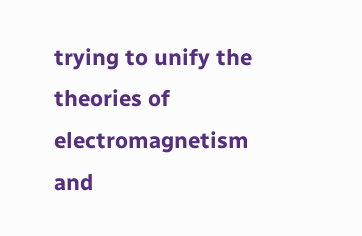trying to unify the theories of electromagnetism and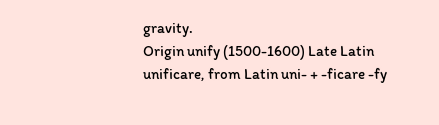gravity.
Origin unify (1500-1600) Late Latin unificare, from Latin uni- + -ficare -fy